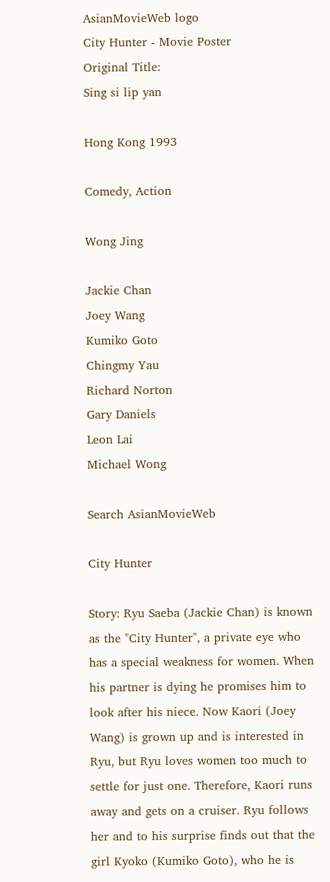AsianMovieWeb logo
City Hunter - Movie Poster
Original Title:
Sing si lip yan

Hong Kong 1993

Comedy, Action

Wong Jing

Jackie Chan
Joey Wang
Kumiko Goto
Chingmy Yau
Richard Norton
Gary Daniels
Leon Lai
Michael Wong

Search AsianMovieWeb

City Hunter

Story: Ryu Saeba (Jackie Chan) is known as the "City Hunter", a private eye who has a special weakness for women. When his partner is dying he promises him to look after his niece. Now Kaori (Joey Wang) is grown up and is interested in Ryu, but Ryu loves women too much to settle for just one. Therefore, Kaori runs away and gets on a cruiser. Ryu follows her and to his surprise finds out that the girl Kyoko (Kumiko Goto), who he is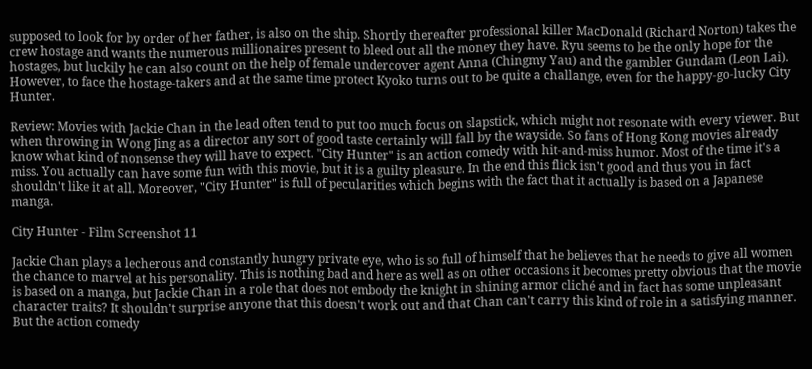supposed to look for by order of her father, is also on the ship. Shortly thereafter professional killer MacDonald (Richard Norton) takes the crew hostage and wants the numerous millionaires present to bleed out all the money they have. Ryu seems to be the only hope for the hostages, but luckily he can also count on the help of female undercover agent Anna (Chingmy Yau) and the gambler Gundam (Leon Lai). However, to face the hostage-takers and at the same time protect Kyoko turns out to be quite a challange, even for the happy-go-lucky City Hunter.

Review: Movies with Jackie Chan in the lead often tend to put too much focus on slapstick, which might not resonate with every viewer. But when throwing in Wong Jing as a director any sort of good taste certainly will fall by the wayside. So fans of Hong Kong movies already know what kind of nonsense they will have to expect. "City Hunter" is an action comedy with hit-and-miss humor. Most of the time it's a miss. You actually can have some fun with this movie, but it is a guilty pleasure. In the end this flick isn't good and thus you in fact shouldn't like it at all. Moreover, "City Hunter" is full of pecularities which begins with the fact that it actually is based on a Japanese manga.

City Hunter - Film Screenshot 11

Jackie Chan plays a lecherous and constantly hungry private eye, who is so full of himself that he believes that he needs to give all women the chance to marvel at his personality. This is nothing bad and here as well as on other occasions it becomes pretty obvious that the movie is based on a manga, but Jackie Chan in a role that does not embody the knight in shining armor cliché and in fact has some unpleasant character traits? It shouldn't surprise anyone that this doesn't work out and that Chan can't carry this kind of role in a satisfying manner. But the action comedy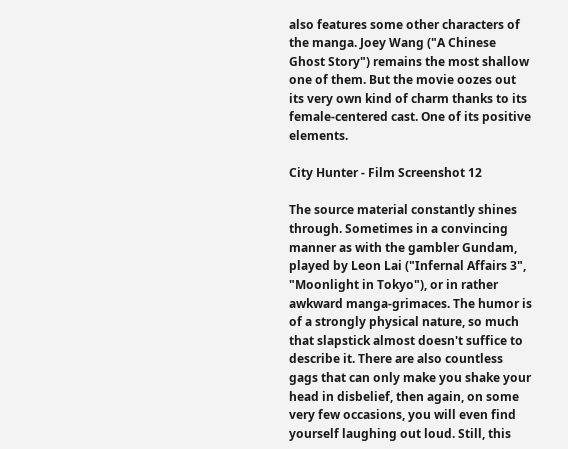also features some other characters of the manga. Joey Wang ("A Chinese Ghost Story") remains the most shallow one of them. But the movie oozes out its very own kind of charm thanks to its female-centered cast. One of its positive elements.

City Hunter - Film Screenshot 12

The source material constantly shines through. Sometimes in a convincing manner as with the gambler Gundam, played by Leon Lai ("Infernal Affairs 3", "Moonlight in Tokyo"), or in rather awkward manga-grimaces. The humor is of a strongly physical nature, so much that slapstick almost doesn't suffice to describe it. There are also countless gags that can only make you shake your head in disbelief, then again, on some very few occasions, you will even find yourself laughing out loud. Still, this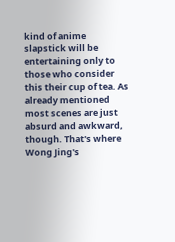kind of anime slapstick will be entertaining only to those who consider this their cup of tea. As already mentioned most scenes are just absurd and awkward, though. That's where Wong Jing's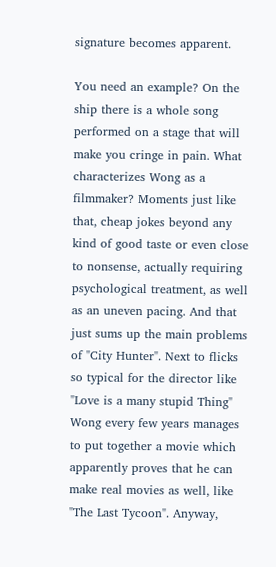signature becomes apparent.

You need an example? On the ship there is a whole song performed on a stage that will make you cringe in pain. What characterizes Wong as a filmmaker? Moments just like that, cheap jokes beyond any kind of good taste or even close to nonsense, actually requiring psychological treatment, as well as an uneven pacing. And that just sums up the main problems of "City Hunter". Next to flicks so typical for the director like "Love is a many stupid Thing" Wong every few years manages to put together a movie which apparently proves that he can make real movies as well, like "The Last Tycoon". Anyway,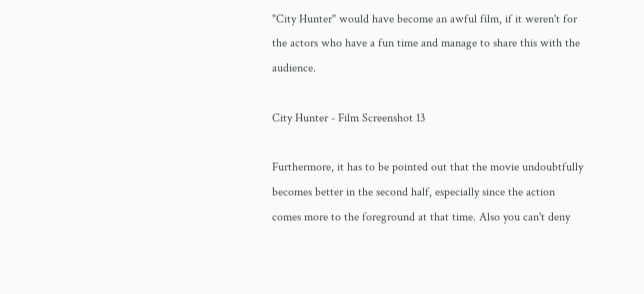"City Hunter" would have become an awful film, if it weren't for the actors who have a fun time and manage to share this with the audience.

City Hunter - Film Screenshot 13

Furthermore, it has to be pointed out that the movie undoubtfully becomes better in the second half, especially since the action comes more to the foreground at that time. Also you can't deny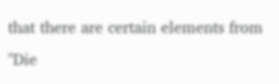that there are certain elements from "Die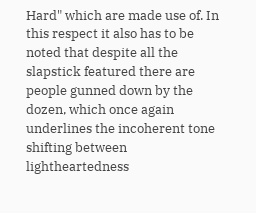Hard" which are made use of. In this respect it also has to be noted that despite all the slapstick featured there are people gunned down by the dozen, which once again underlines the incoherent tone shifting between lightheartedness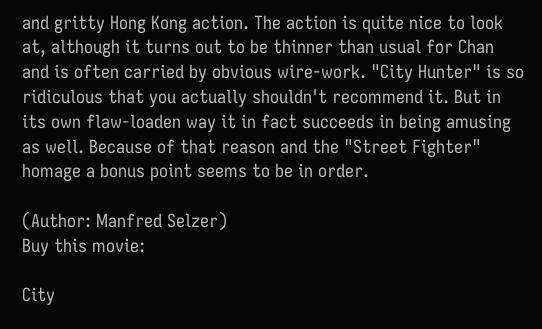and gritty Hong Kong action. The action is quite nice to look at, although it turns out to be thinner than usual for Chan and is often carried by obvious wire-work. "City Hunter" is so ridiculous that you actually shouldn't recommend it. But in its own flaw-loaden way it in fact succeeds in being amusing as well. Because of that reason and the "Street Fighter" homage a bonus point seems to be in order.

(Author: Manfred Selzer)
Buy this movie:

City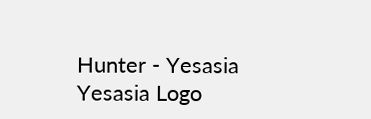Hunter - Yesasia Yesasia Logo